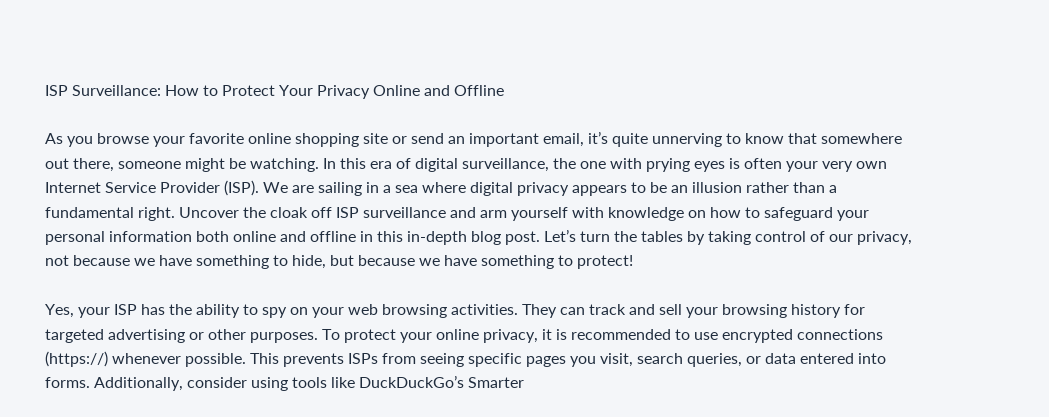ISP Surveillance: How to Protect Your Privacy Online and Offline

As you browse your favorite online shopping site or send an important email, it’s quite unnerving to know that somewhere out there, someone might be watching. In this era of digital surveillance, the one with prying eyes is often your very own Internet Service Provider (ISP). We are sailing in a sea where digital privacy appears to be an illusion rather than a fundamental right. Uncover the cloak off ISP surveillance and arm yourself with knowledge on how to safeguard your personal information both online and offline in this in-depth blog post. Let’s turn the tables by taking control of our privacy, not because we have something to hide, but because we have something to protect!

Yes, your ISP has the ability to spy on your web browsing activities. They can track and sell your browsing history for targeted advertising or other purposes. To protect your online privacy, it is recommended to use encrypted connections (https://) whenever possible. This prevents ISPs from seeing specific pages you visit, search queries, or data entered into forms. Additionally, consider using tools like DuckDuckGo’s Smarter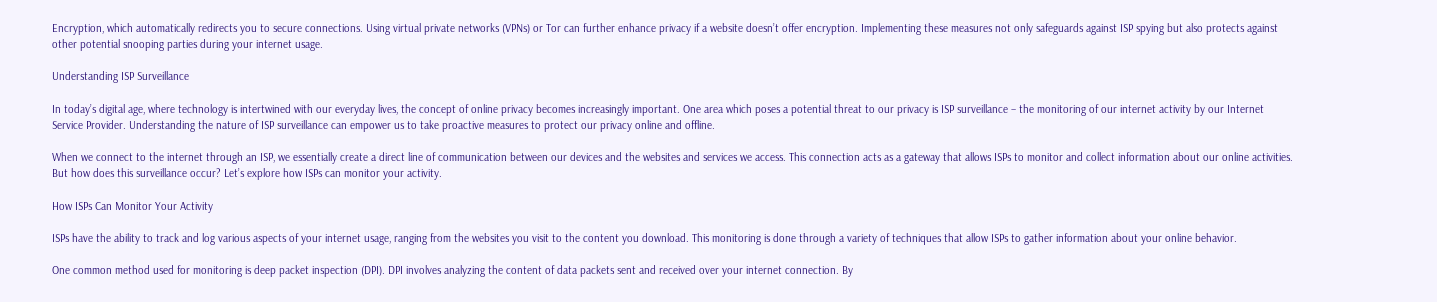Encryption, which automatically redirects you to secure connections. Using virtual private networks (VPNs) or Tor can further enhance privacy if a website doesn’t offer encryption. Implementing these measures not only safeguards against ISP spying but also protects against other potential snooping parties during your internet usage.

Understanding ISP Surveillance

In today’s digital age, where technology is intertwined with our everyday lives, the concept of online privacy becomes increasingly important. One area which poses a potential threat to our privacy is ISP surveillance – the monitoring of our internet activity by our Internet Service Provider. Understanding the nature of ISP surveillance can empower us to take proactive measures to protect our privacy online and offline.

When we connect to the internet through an ISP, we essentially create a direct line of communication between our devices and the websites and services we access. This connection acts as a gateway that allows ISPs to monitor and collect information about our online activities. But how does this surveillance occur? Let’s explore how ISPs can monitor your activity.

How ISPs Can Monitor Your Activity

ISPs have the ability to track and log various aspects of your internet usage, ranging from the websites you visit to the content you download. This monitoring is done through a variety of techniques that allow ISPs to gather information about your online behavior.

One common method used for monitoring is deep packet inspection (DPI). DPI involves analyzing the content of data packets sent and received over your internet connection. By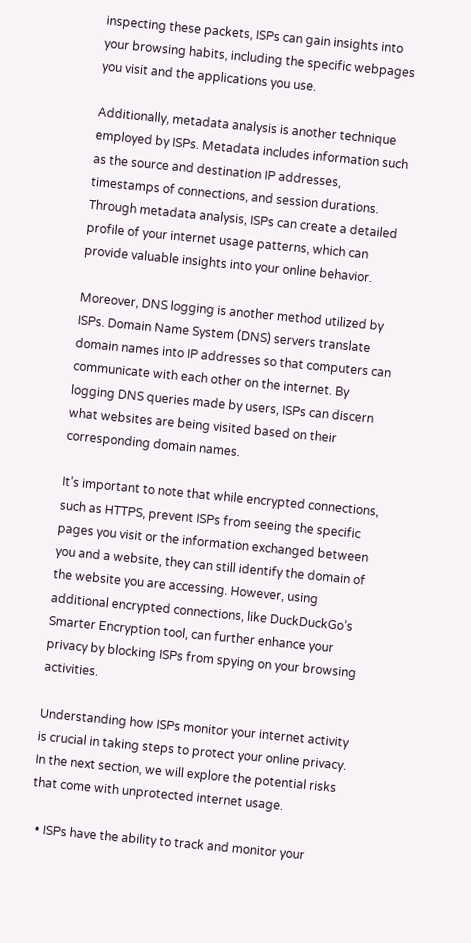inspecting these packets, ISPs can gain insights into your browsing habits, including the specific webpages you visit and the applications you use.

Additionally, metadata analysis is another technique employed by ISPs. Metadata includes information such as the source and destination IP addresses, timestamps of connections, and session durations. Through metadata analysis, ISPs can create a detailed profile of your internet usage patterns, which can provide valuable insights into your online behavior.

Moreover, DNS logging is another method utilized by ISPs. Domain Name System (DNS) servers translate domain names into IP addresses so that computers can communicate with each other on the internet. By logging DNS queries made by users, ISPs can discern what websites are being visited based on their corresponding domain names.

It’s important to note that while encrypted connections, such as HTTPS, prevent ISPs from seeing the specific pages you visit or the information exchanged between you and a website, they can still identify the domain of the website you are accessing. However, using additional encrypted connections, like DuckDuckGo’s Smarter Encryption tool, can further enhance your privacy by blocking ISPs from spying on your browsing activities.

Understanding how ISPs monitor your internet activity is crucial in taking steps to protect your online privacy. In the next section, we will explore the potential risks that come with unprotected internet usage.

  • ISPs have the ability to track and monitor your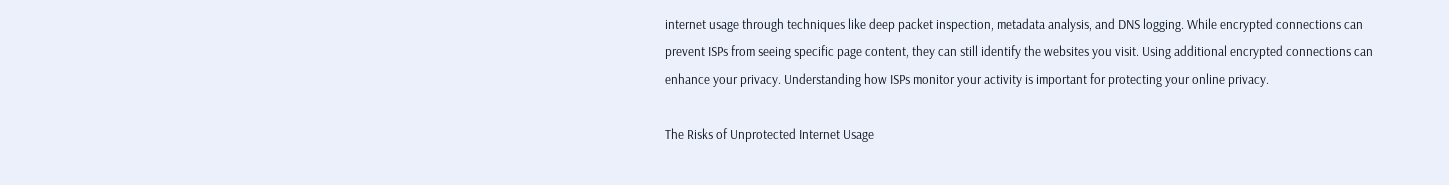internet usage through techniques like deep packet inspection, metadata analysis, and DNS logging. While encrypted connections can prevent ISPs from seeing specific page content, they can still identify the websites you visit. Using additional encrypted connections can enhance your privacy. Understanding how ISPs monitor your activity is important for protecting your online privacy.

The Risks of Unprotected Internet Usage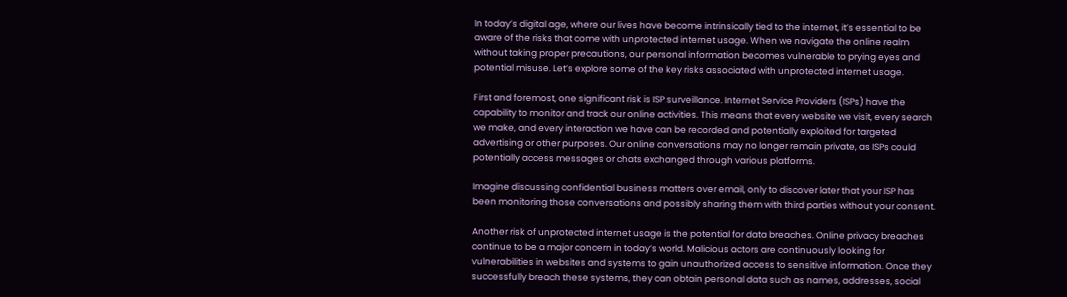In today’s digital age, where our lives have become intrinsically tied to the internet, it’s essential to be aware of the risks that come with unprotected internet usage. When we navigate the online realm without taking proper precautions, our personal information becomes vulnerable to prying eyes and potential misuse. Let’s explore some of the key risks associated with unprotected internet usage.

First and foremost, one significant risk is ISP surveillance. Internet Service Providers (ISPs) have the capability to monitor and track our online activities. This means that every website we visit, every search we make, and every interaction we have can be recorded and potentially exploited for targeted advertising or other purposes. Our online conversations may no longer remain private, as ISPs could potentially access messages or chats exchanged through various platforms.

Imagine discussing confidential business matters over email, only to discover later that your ISP has been monitoring those conversations and possibly sharing them with third parties without your consent.

Another risk of unprotected internet usage is the potential for data breaches. Online privacy breaches continue to be a major concern in today’s world. Malicious actors are continuously looking for vulnerabilities in websites and systems to gain unauthorized access to sensitive information. Once they successfully breach these systems, they can obtain personal data such as names, addresses, social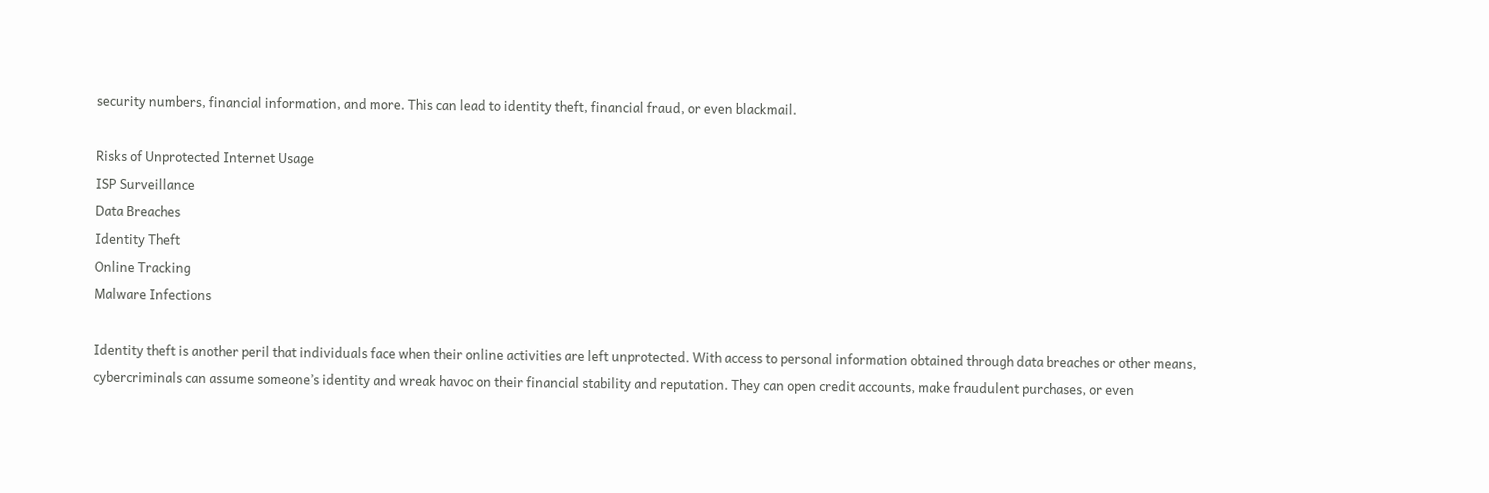security numbers, financial information, and more. This can lead to identity theft, financial fraud, or even blackmail.

Risks of Unprotected Internet Usage
ISP Surveillance
Data Breaches
Identity Theft
Online Tracking
Malware Infections

Identity theft is another peril that individuals face when their online activities are left unprotected. With access to personal information obtained through data breaches or other means, cybercriminals can assume someone’s identity and wreak havoc on their financial stability and reputation. They can open credit accounts, make fraudulent purchases, or even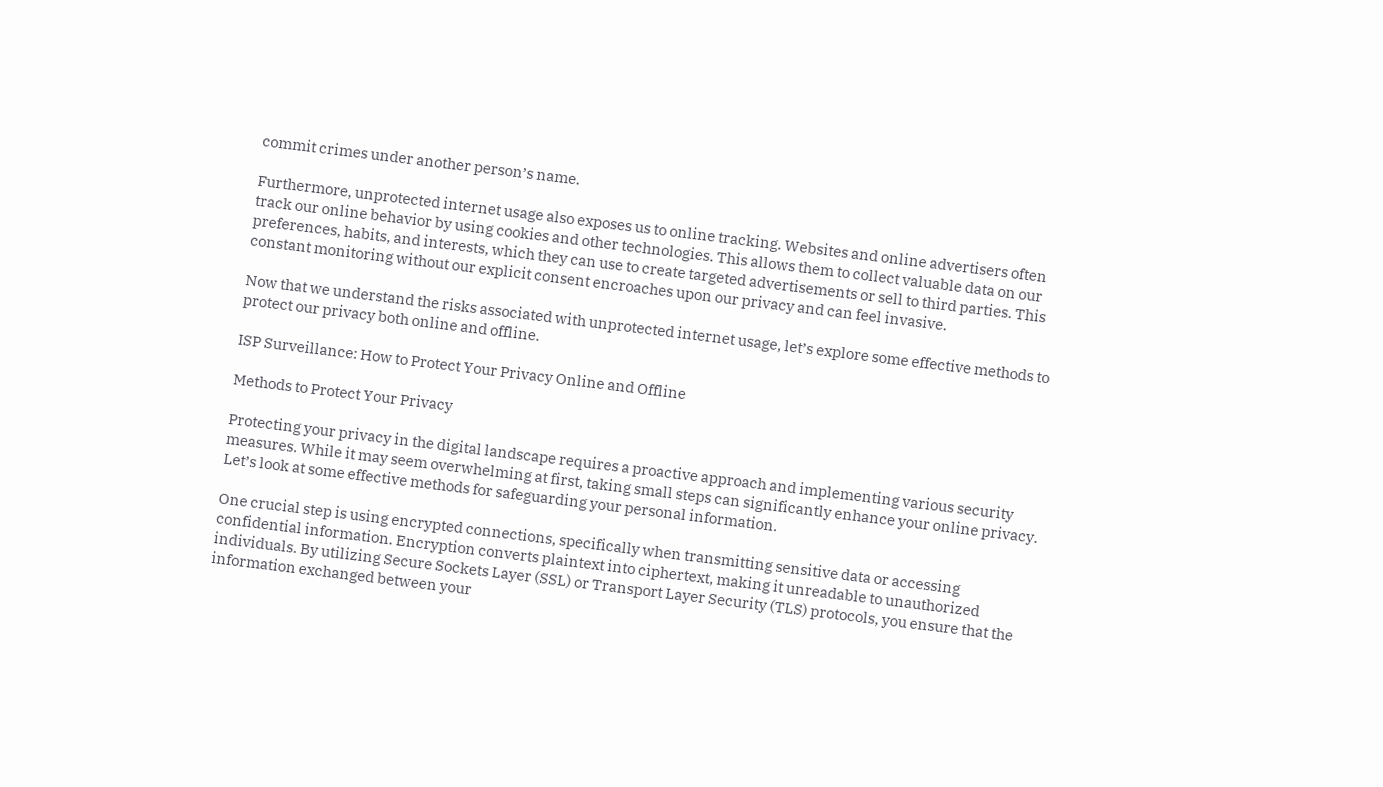commit crimes under another person’s name.

Furthermore, unprotected internet usage also exposes us to online tracking. Websites and online advertisers often track our online behavior by using cookies and other technologies. This allows them to collect valuable data on our preferences, habits, and interests, which they can use to create targeted advertisements or sell to third parties. This constant monitoring without our explicit consent encroaches upon our privacy and can feel invasive.

Now that we understand the risks associated with unprotected internet usage, let’s explore some effective methods to protect our privacy both online and offline.

ISP Surveillance: How to Protect Your Privacy Online and Offline

Methods to Protect Your Privacy

Protecting your privacy in the digital landscape requires a proactive approach and implementing various security measures. While it may seem overwhelming at first, taking small steps can significantly enhance your online privacy. Let’s look at some effective methods for safeguarding your personal information.

One crucial step is using encrypted connections, specifically when transmitting sensitive data or accessing confidential information. Encryption converts plaintext into ciphertext, making it unreadable to unauthorized individuals. By utilizing Secure Sockets Layer (SSL) or Transport Layer Security (TLS) protocols, you ensure that the information exchanged between your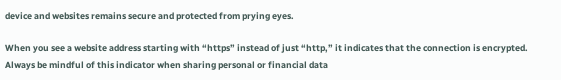device and websites remains secure and protected from prying eyes.

When you see a website address starting with “https” instead of just “http,” it indicates that the connection is encrypted. Always be mindful of this indicator when sharing personal or financial data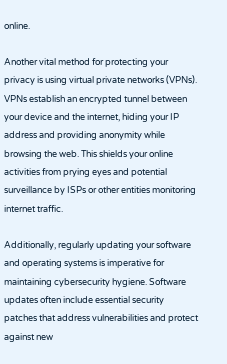online.

Another vital method for protecting your privacy is using virtual private networks (VPNs). VPNs establish an encrypted tunnel between your device and the internet, hiding your IP address and providing anonymity while browsing the web. This shields your online activities from prying eyes and potential surveillance by ISPs or other entities monitoring internet traffic.

Additionally, regularly updating your software and operating systems is imperative for maintaining cybersecurity hygiene. Software updates often include essential security patches that address vulnerabilities and protect against new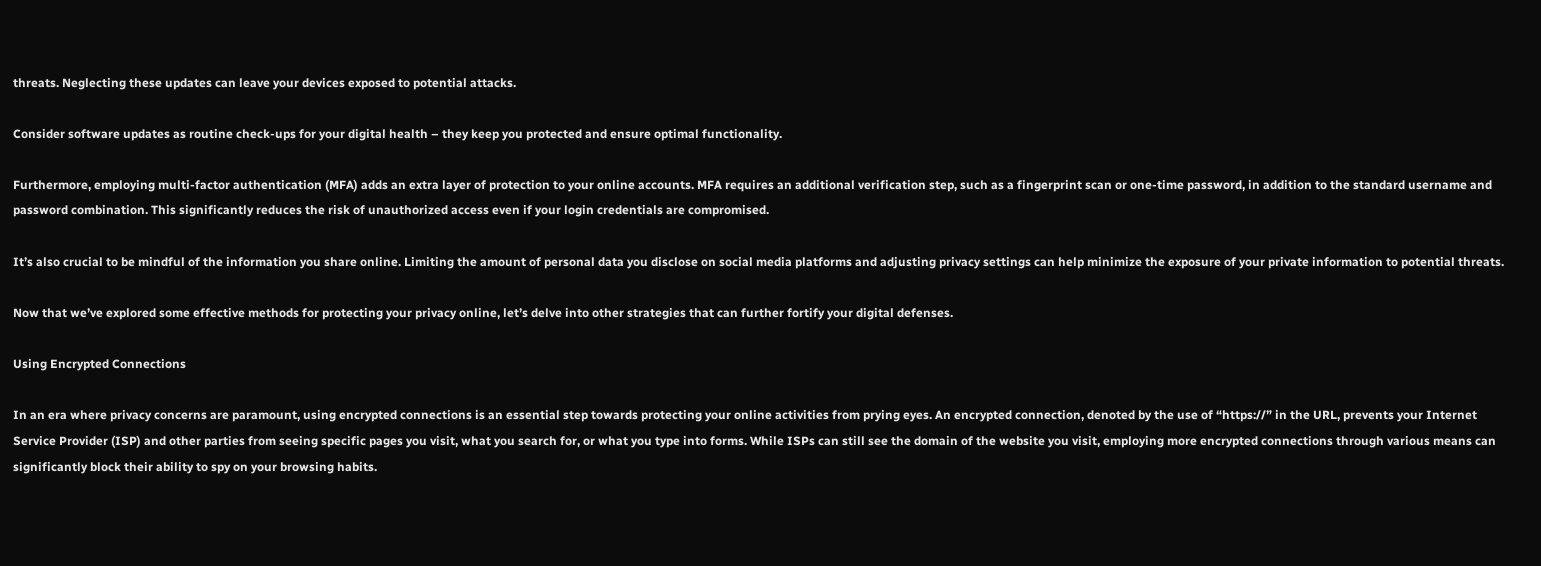threats. Neglecting these updates can leave your devices exposed to potential attacks.

Consider software updates as routine check-ups for your digital health – they keep you protected and ensure optimal functionality.

Furthermore, employing multi-factor authentication (MFA) adds an extra layer of protection to your online accounts. MFA requires an additional verification step, such as a fingerprint scan or one-time password, in addition to the standard username and password combination. This significantly reduces the risk of unauthorized access even if your login credentials are compromised.

It’s also crucial to be mindful of the information you share online. Limiting the amount of personal data you disclose on social media platforms and adjusting privacy settings can help minimize the exposure of your private information to potential threats.

Now that we’ve explored some effective methods for protecting your privacy online, let’s delve into other strategies that can further fortify your digital defenses.

Using Encrypted Connections

In an era where privacy concerns are paramount, using encrypted connections is an essential step towards protecting your online activities from prying eyes. An encrypted connection, denoted by the use of “https://” in the URL, prevents your Internet Service Provider (ISP) and other parties from seeing specific pages you visit, what you search for, or what you type into forms. While ISPs can still see the domain of the website you visit, employing more encrypted connections through various means can significantly block their ability to spy on your browsing habits.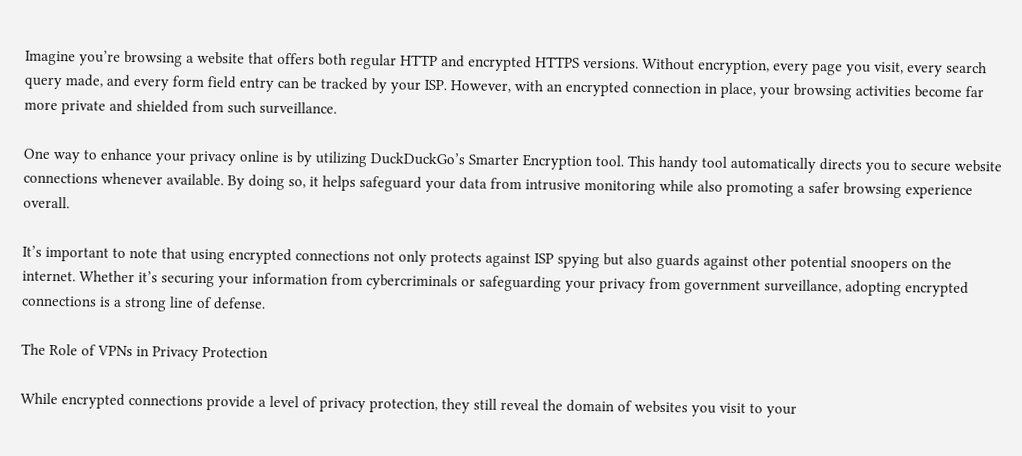Imagine you’re browsing a website that offers both regular HTTP and encrypted HTTPS versions. Without encryption, every page you visit, every search query made, and every form field entry can be tracked by your ISP. However, with an encrypted connection in place, your browsing activities become far more private and shielded from such surveillance.

One way to enhance your privacy online is by utilizing DuckDuckGo’s Smarter Encryption tool. This handy tool automatically directs you to secure website connections whenever available. By doing so, it helps safeguard your data from intrusive monitoring while also promoting a safer browsing experience overall.

It’s important to note that using encrypted connections not only protects against ISP spying but also guards against other potential snoopers on the internet. Whether it’s securing your information from cybercriminals or safeguarding your privacy from government surveillance, adopting encrypted connections is a strong line of defense.

The Role of VPNs in Privacy Protection

While encrypted connections provide a level of privacy protection, they still reveal the domain of websites you visit to your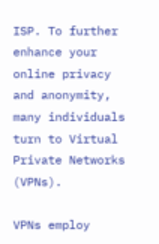ISP. To further enhance your online privacy and anonymity, many individuals turn to Virtual Private Networks (VPNs).

VPNs employ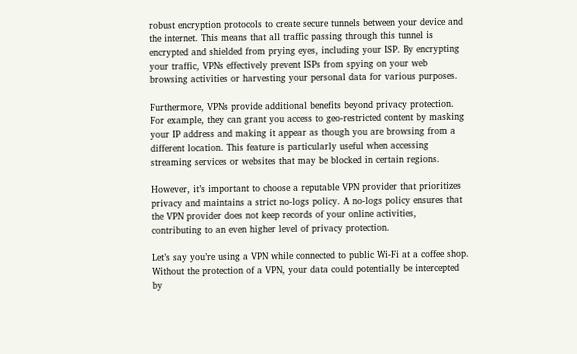robust encryption protocols to create secure tunnels between your device and the internet. This means that all traffic passing through this tunnel is encrypted and shielded from prying eyes, including your ISP. By encrypting your traffic, VPNs effectively prevent ISPs from spying on your web browsing activities or harvesting your personal data for various purposes.

Furthermore, VPNs provide additional benefits beyond privacy protection. For example, they can grant you access to geo-restricted content by masking your IP address and making it appear as though you are browsing from a different location. This feature is particularly useful when accessing streaming services or websites that may be blocked in certain regions.

However, it’s important to choose a reputable VPN provider that prioritizes privacy and maintains a strict no-logs policy. A no-logs policy ensures that the VPN provider does not keep records of your online activities, contributing to an even higher level of privacy protection.

Let’s say you’re using a VPN while connected to public Wi-Fi at a coffee shop. Without the protection of a VPN, your data could potentially be intercepted by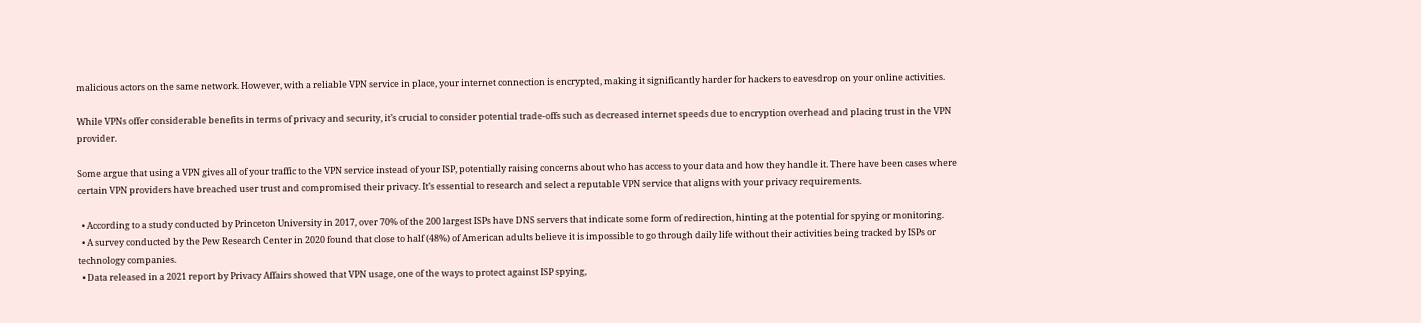malicious actors on the same network. However, with a reliable VPN service in place, your internet connection is encrypted, making it significantly harder for hackers to eavesdrop on your online activities.

While VPNs offer considerable benefits in terms of privacy and security, it’s crucial to consider potential trade-offs such as decreased internet speeds due to encryption overhead and placing trust in the VPN provider.

Some argue that using a VPN gives all of your traffic to the VPN service instead of your ISP, potentially raising concerns about who has access to your data and how they handle it. There have been cases where certain VPN providers have breached user trust and compromised their privacy. It’s essential to research and select a reputable VPN service that aligns with your privacy requirements.

  • According to a study conducted by Princeton University in 2017, over 70% of the 200 largest ISPs have DNS servers that indicate some form of redirection, hinting at the potential for spying or monitoring.
  • A survey conducted by the Pew Research Center in 2020 found that close to half (48%) of American adults believe it is impossible to go through daily life without their activities being tracked by ISPs or technology companies.
  • Data released in a 2021 report by Privacy Affairs showed that VPN usage, one of the ways to protect against ISP spying,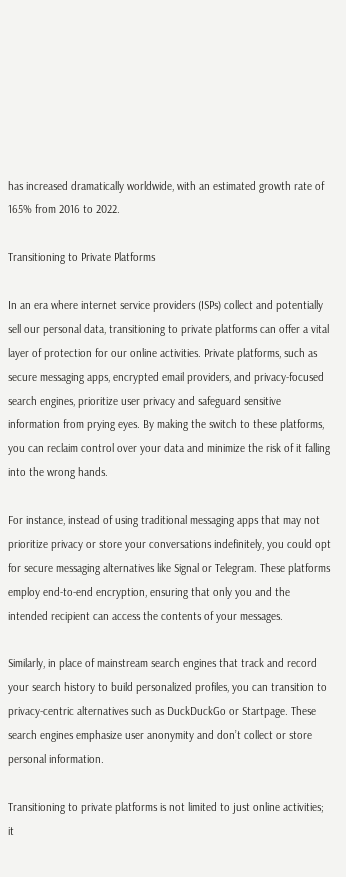has increased dramatically worldwide, with an estimated growth rate of 165% from 2016 to 2022.

Transitioning to Private Platforms

In an era where internet service providers (ISPs) collect and potentially sell our personal data, transitioning to private platforms can offer a vital layer of protection for our online activities. Private platforms, such as secure messaging apps, encrypted email providers, and privacy-focused search engines, prioritize user privacy and safeguard sensitive information from prying eyes. By making the switch to these platforms, you can reclaim control over your data and minimize the risk of it falling into the wrong hands.

For instance, instead of using traditional messaging apps that may not prioritize privacy or store your conversations indefinitely, you could opt for secure messaging alternatives like Signal or Telegram. These platforms employ end-to-end encryption, ensuring that only you and the intended recipient can access the contents of your messages.

Similarly, in place of mainstream search engines that track and record your search history to build personalized profiles, you can transition to privacy-centric alternatives such as DuckDuckGo or Startpage. These search engines emphasize user anonymity and don’t collect or store personal information.

Transitioning to private platforms is not limited to just online activities; it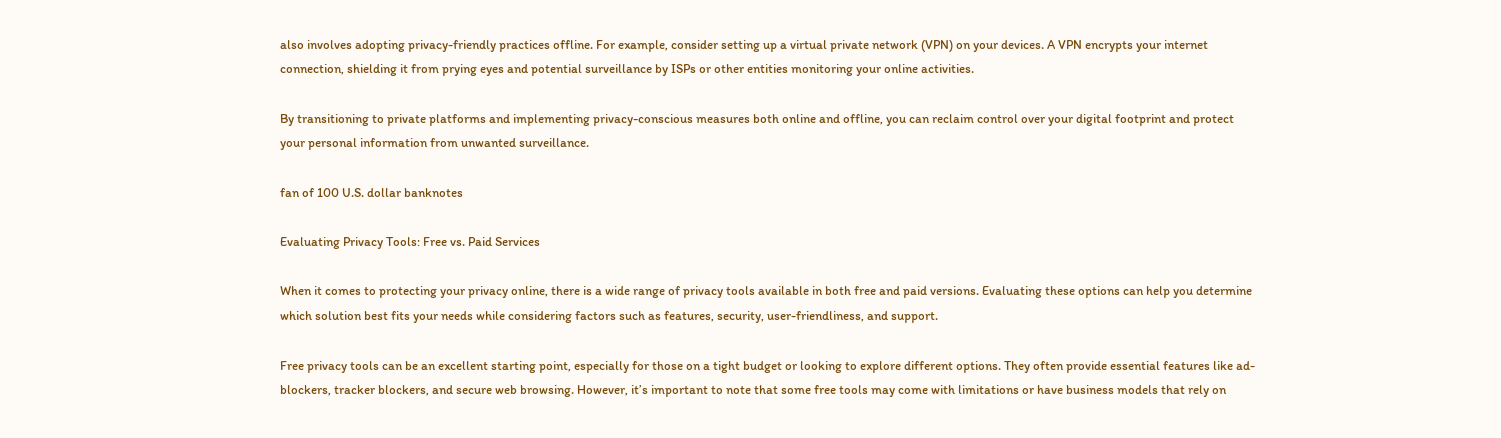also involves adopting privacy-friendly practices offline. For example, consider setting up a virtual private network (VPN) on your devices. A VPN encrypts your internet connection, shielding it from prying eyes and potential surveillance by ISPs or other entities monitoring your online activities.

By transitioning to private platforms and implementing privacy-conscious measures both online and offline, you can reclaim control over your digital footprint and protect your personal information from unwanted surveillance.

fan of 100 U.S. dollar banknotes

Evaluating Privacy Tools: Free vs. Paid Services

When it comes to protecting your privacy online, there is a wide range of privacy tools available in both free and paid versions. Evaluating these options can help you determine which solution best fits your needs while considering factors such as features, security, user-friendliness, and support.

Free privacy tools can be an excellent starting point, especially for those on a tight budget or looking to explore different options. They often provide essential features like ad-blockers, tracker blockers, and secure web browsing. However, it’s important to note that some free tools may come with limitations or have business models that rely on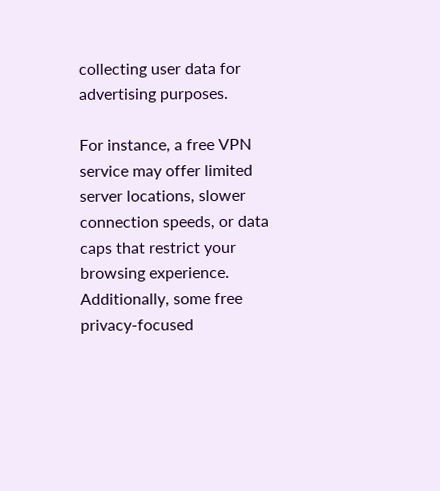collecting user data for advertising purposes.

For instance, a free VPN service may offer limited server locations, slower connection speeds, or data caps that restrict your browsing experience. Additionally, some free privacy-focused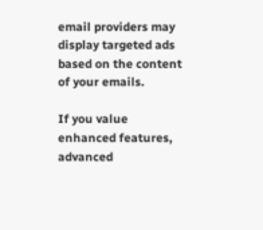email providers may display targeted ads based on the content of your emails.

If you value enhanced features, advanced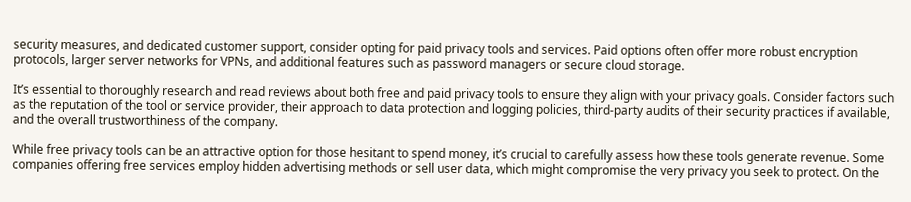security measures, and dedicated customer support, consider opting for paid privacy tools and services. Paid options often offer more robust encryption protocols, larger server networks for VPNs, and additional features such as password managers or secure cloud storage.

It’s essential to thoroughly research and read reviews about both free and paid privacy tools to ensure they align with your privacy goals. Consider factors such as the reputation of the tool or service provider, their approach to data protection and logging policies, third-party audits of their security practices if available, and the overall trustworthiness of the company.

While free privacy tools can be an attractive option for those hesitant to spend money, it’s crucial to carefully assess how these tools generate revenue. Some companies offering free services employ hidden advertising methods or sell user data, which might compromise the very privacy you seek to protect. On the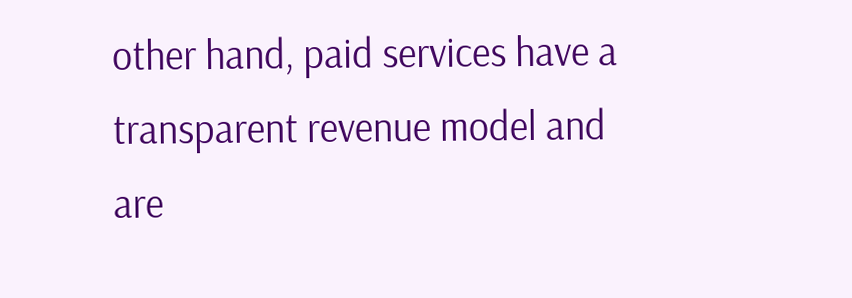other hand, paid services have a transparent revenue model and are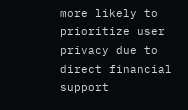more likely to prioritize user privacy due to direct financial support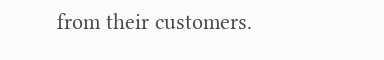from their customers.